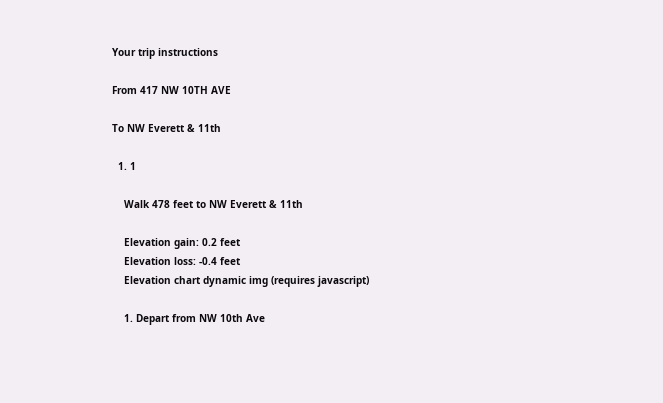Your trip instructions

From 417 NW 10TH AVE

To NW Everett & 11th

  1. 1

    Walk 478 feet to NW Everett & 11th

    Elevation gain: 0.2 feet
    Elevation loss: -0.4 feet
    Elevation chart dynamic img (requires javascript)

    1. Depart from NW 10th Ave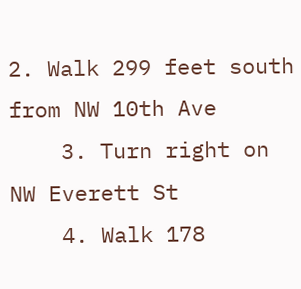2. Walk 299 feet south from NW 10th Ave
    3. Turn right on NW Everett St
    4. Walk 178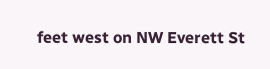feet west on NW Everett St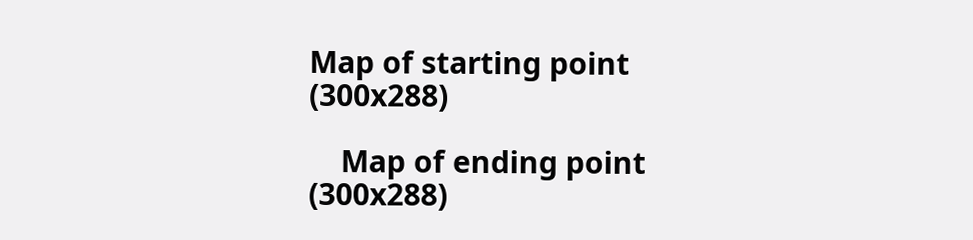Map of starting point (300x288)

    Map of ending point (300x288)